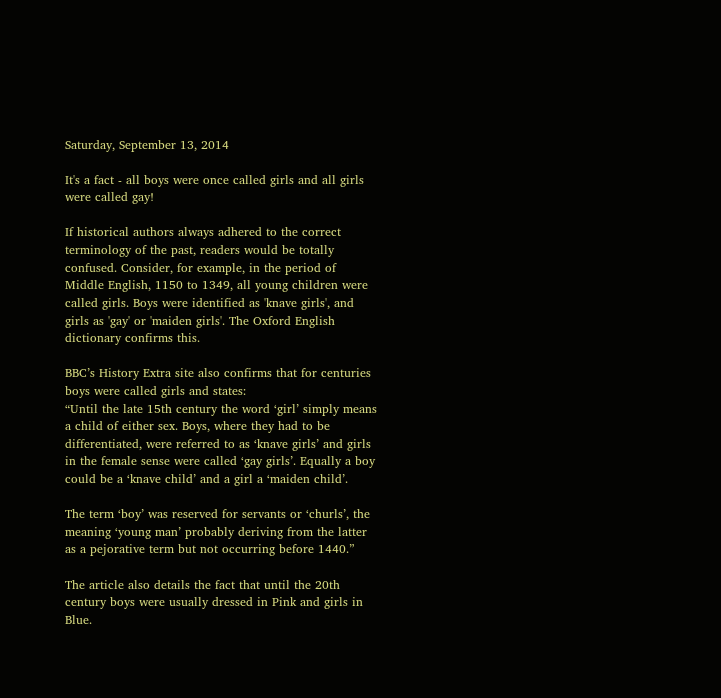Saturday, September 13, 2014

It's a fact - all boys were once called girls and all girls were called gay!

If historical authors always adhered to the correct terminology of the past, readers would be totally confused. Consider, for example, in the period of Middle English, 1150 to 1349, all young children were called girls. Boys were identified as 'knave girls', and girls as 'gay' or 'maiden girls'. The Oxford English dictionary confirms this.

BBC’s History Extra site also confirms that for centuries boys were called girls and states:
“Until the late 15th century the word ‘girl’ simply means a child of either sex. Boys, where they had to be differentiated, were referred to as ‘knave girls’ and girls in the female sense were called ‘gay girls’. Equally a boy could be a ‘knave child’ and a girl a ‘maiden child’.

The term ‘boy’ was reserved for servants or ‘churls’, the meaning ‘young man’ probably deriving from the latter as a pejorative term but not occurring before 1440.”

The article also details the fact that until the 20th century boys were usually dressed in Pink and girls in Blue.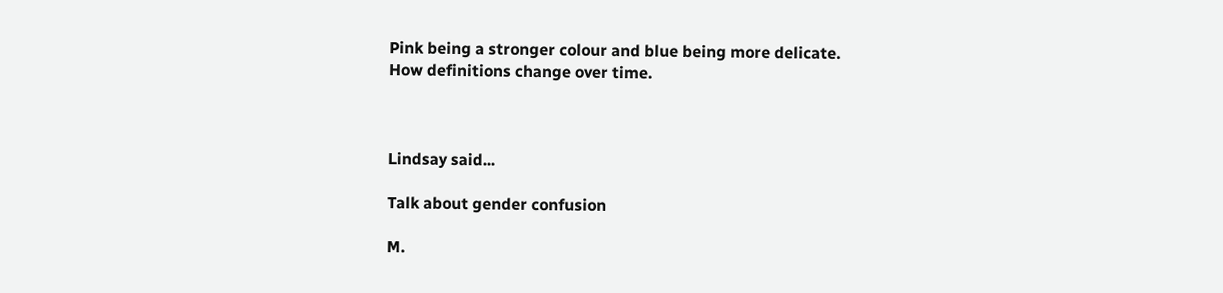Pink being a stronger colour and blue being more delicate.
How definitions change over time.



Lindsay said...

Talk about gender confusion

M.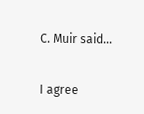C. Muir said...

I agree